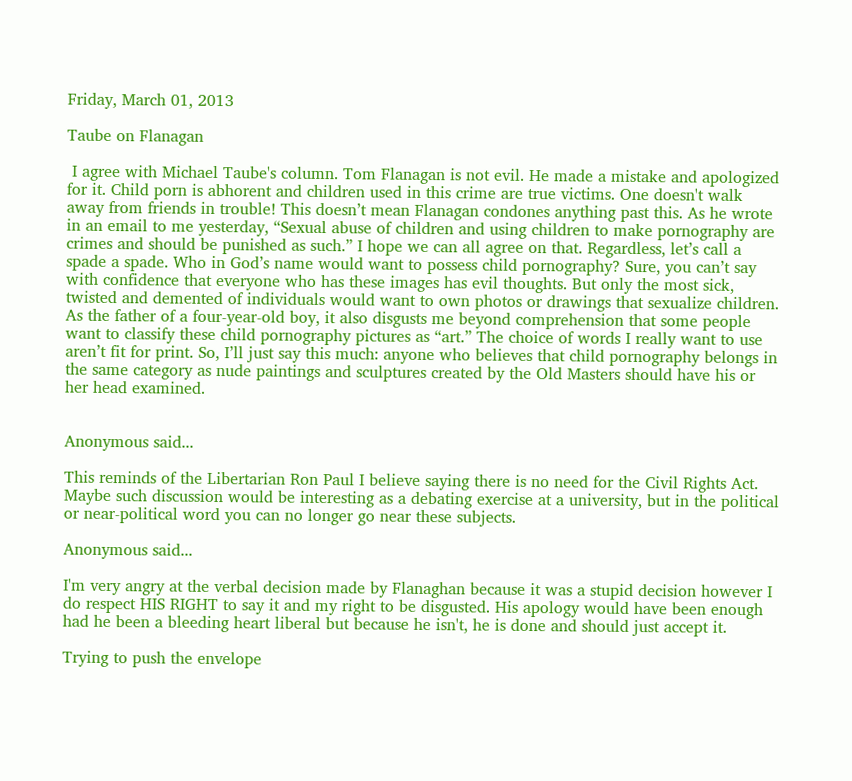Friday, March 01, 2013

Taube on Flanagan

 I agree with Michael Taube's column. Tom Flanagan is not evil. He made a mistake and apologized for it. Child porn is abhorent and children used in this crime are true victims. One doesn't walk away from friends in trouble! This doesn’t mean Flanagan condones anything past this. As he wrote in an email to me yesterday, “Sexual abuse of children and using children to make pornography are crimes and should be punished as such.” I hope we can all agree on that. Regardless, let’s call a spade a spade. Who in God’s name would want to possess child pornography? Sure, you can’t say with confidence that everyone who has these images has evil thoughts. But only the most sick, twisted and demented of individuals would want to own photos or drawings that sexualize children. As the father of a four-year-old boy, it also disgusts me beyond comprehension that some people want to classify these child pornography pictures as “art.” The choice of words I really want to use aren’t fit for print. So, I’ll just say this much: anyone who believes that child pornography belongs in the same category as nude paintings and sculptures created by the Old Masters should have his or her head examined.


Anonymous said...

This reminds of the Libertarian Ron Paul I believe saying there is no need for the Civil Rights Act. Maybe such discussion would be interesting as a debating exercise at a university, but in the political or near-political word you can no longer go near these subjects.

Anonymous said...

I'm very angry at the verbal decision made by Flanaghan because it was a stupid decision however I do respect HIS RIGHT to say it and my right to be disgusted. His apology would have been enough had he been a bleeding heart liberal but because he isn't, he is done and should just accept it.

Trying to push the envelope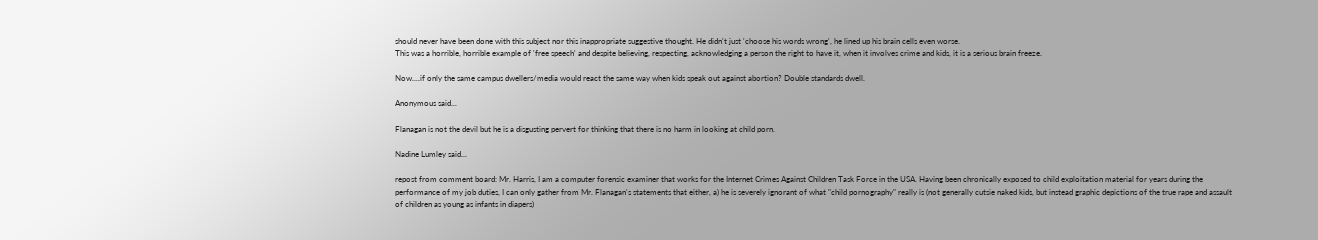should never have been done with this subject nor this inappropriate suggestive thought. He didn't just 'choose his words wrong', he lined up his brain cells even worse.
This was a horrible, horrible example of 'free speech' and despite believing, respecting, acknowledging a person the right to have it, when it involves crime and kids, it is a serious brain freeze.

Now....if only the same campus dwellers/media would react the same way when kids speak out against abortion? Double standards dwell.

Anonymous said...

Flanagan is not the devil but he is a disgusting pervert for thinking that there is no harm in looking at child porn.

Nadine Lumley said...

repost from comment board: Mr. Harris, I am a computer forensic examiner that works for the Internet Crimes Against Children Task Force in the USA. Having been chronically exposed to child exploitation material for years during the performance of my job duties, I can only gather from Mr. Flanagan's statements that either, a) he is severely ignorant of what "child pornography" really is (not generally cutsie naked kids, but instead graphic depictions of the true rape and assault of children as young as infants in diapers)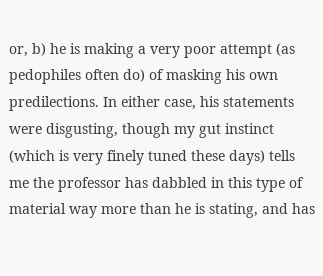or, b) he is making a very poor attempt (as pedophiles often do) of masking his own predilections. In either case, his statements were disgusting, though my gut instinct (which is very finely tuned these days) tells me the professor has dabbled in this type of material way more than he is stating, and has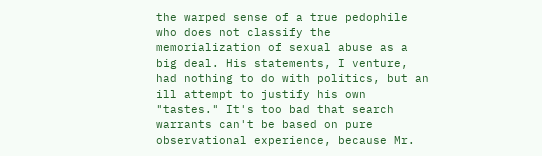the warped sense of a true pedophile who does not classify the memorialization of sexual abuse as a big deal. His statements, I venture, had nothing to do with politics, but an ill attempt to justify his own "tastes." It's too bad that search warrants can't be based on pure observational experience, because Mr.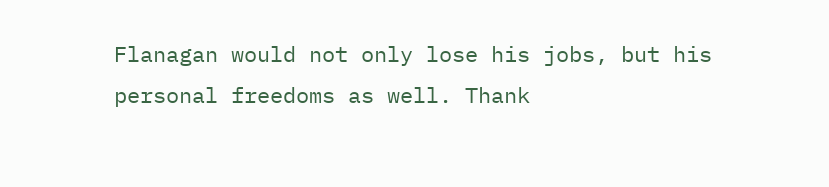Flanagan would not only lose his jobs, but his personal freedoms as well. Thank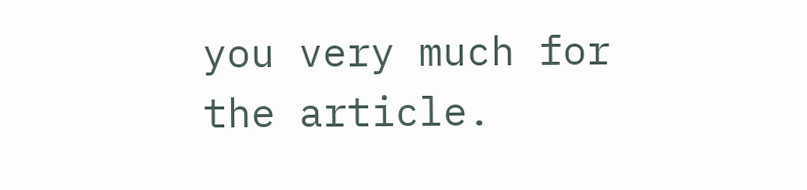you very much for the article.